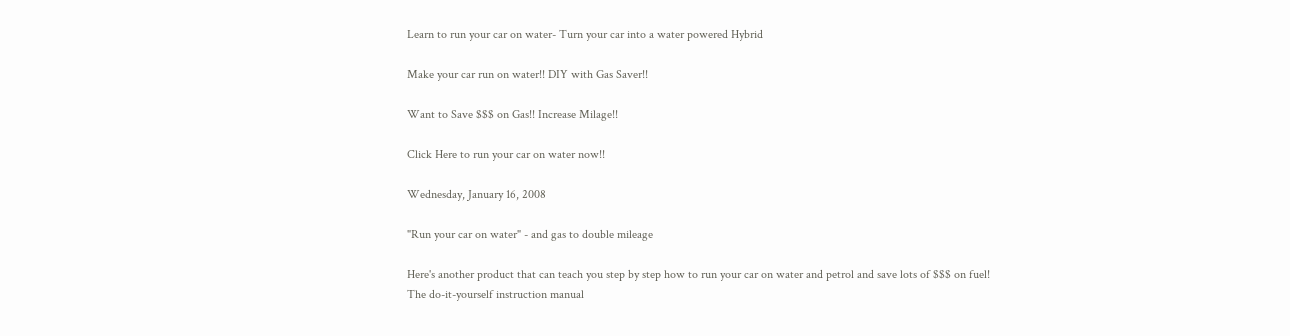Learn to run your car on water- Turn your car into a water powered Hybrid

Make your car run on water!! DIY with Gas Saver!!

Want to Save $$$ on Gas!! Increase Milage!!

Click Here to run your car on water now!!

Wednesday, January 16, 2008

"Run your car on water" - and gas to double mileage

Here's another product that can teach you step by step how to run your car on water and petrol and save lots of $$$ on fuel! The do-it-yourself instruction manual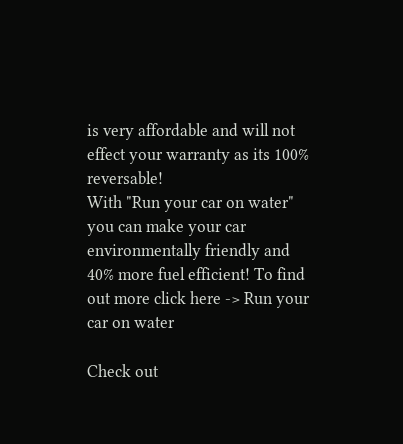is very affordable and will not effect your warranty as its 100% reversable!
With "Run your car on water" you can make your car environmentally friendly and 40% more fuel efficient! To find out more click here -> Run your car on water

Check out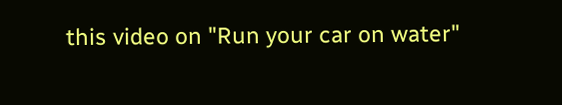this video on "Run your car on water"